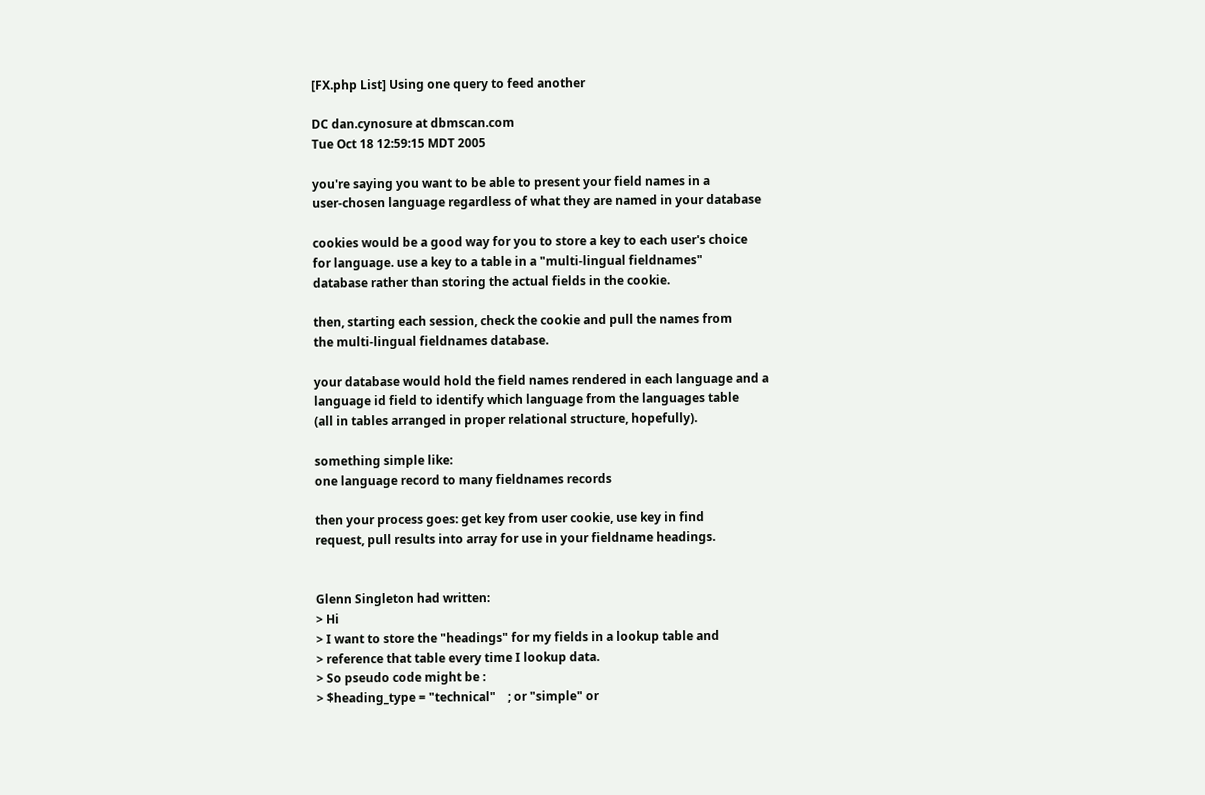[FX.php List] Using one query to feed another

DC dan.cynosure at dbmscan.com
Tue Oct 18 12:59:15 MDT 2005

you're saying you want to be able to present your field names in a
user-chosen language regardless of what they are named in your database

cookies would be a good way for you to store a key to each user's choice
for language. use a key to a table in a "multi-lingual fieldnames"
database rather than storing the actual fields in the cookie.

then, starting each session, check the cookie and pull the names from
the multi-lingual fieldnames database.

your database would hold the field names rendered in each language and a
language id field to identify which language from the languages table
(all in tables arranged in proper relational structure, hopefully).

something simple like:
one language record to many fieldnames records

then your process goes: get key from user cookie, use key in find
request, pull results into array for use in your fieldname headings.


Glenn Singleton had written:
> Hi
> I want to store the "headings" for my fields in a lookup table and
> reference that table every time I lookup data.
> So pseudo code might be :
> $heading_type = "technical"    ; or "simple" or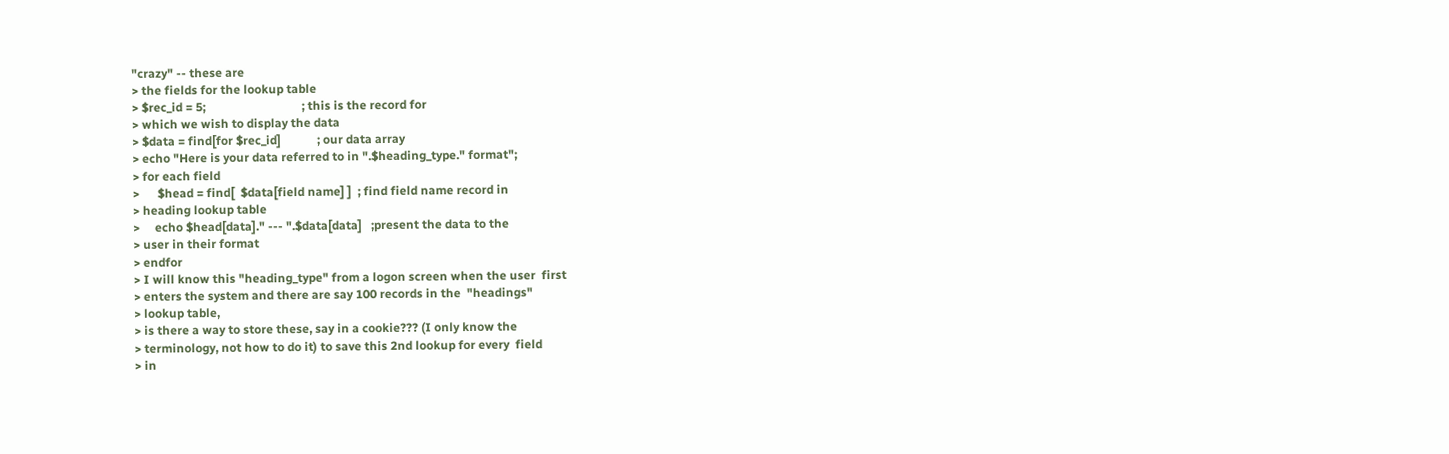"crazy" -- these are
> the fields for the lookup table
> $rec_id = 5;                                ; this is the record for
> which we wish to display the data
> $data = find[for $rec_id]            ; our data array
> echo "Here is your data referred to in ".$heading_type." format";
> for each field
>      $head = find[  $data[field name] ]  ; find field name record in
> heading lookup table
>     echo $head[data]." --- ".$data[data]   ;present the data to the
> user in their format
> endfor
> I will know this "heading_type" from a logon screen when the user  first
> enters the system and there are say 100 records in the  "headings"
> lookup table,
> is there a way to store these, say in a cookie??? (I only know the
> terminology, not how to do it) to save this 2nd lookup for every  field
> in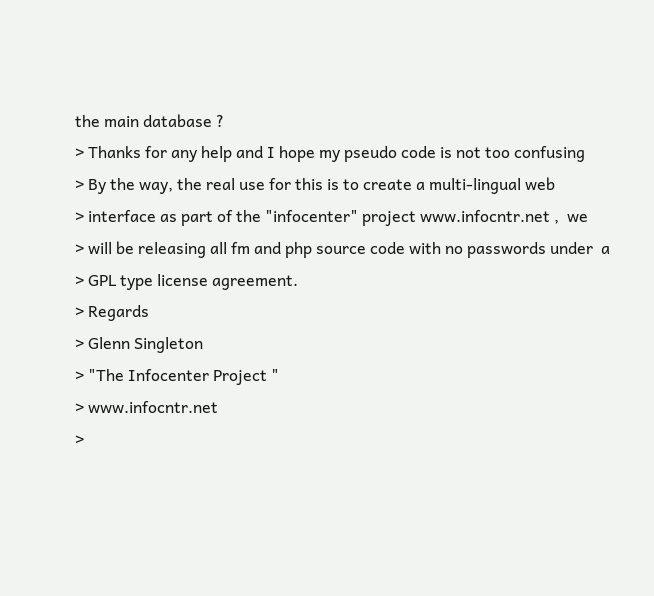the main database ?
> Thanks for any help and I hope my pseudo code is not too confusing
> By the way, the real use for this is to create a multi-lingual web
> interface as part of the "infocenter" project www.infocntr.net ,  we
> will be releasing all fm and php source code with no passwords under  a
> GPL type license agreement.
> Regards
> Glenn Singleton
> "The Infocenter Project "
> www.infocntr.net
>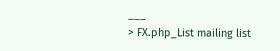___
> FX.php_List mailing list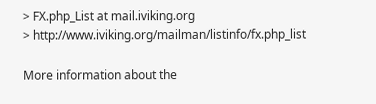> FX.php_List at mail.iviking.org
> http://www.iviking.org/mailman/listinfo/fx.php_list

More information about the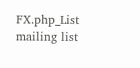FX.php_List mailing list